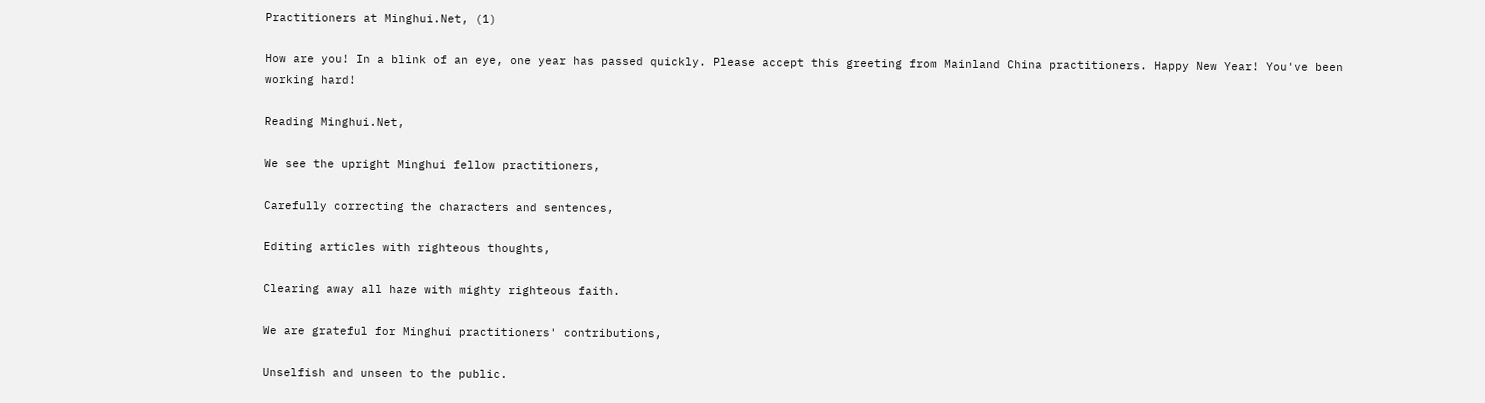Practitioners at Minghui.Net, (1)

How are you! In a blink of an eye, one year has passed quickly. Please accept this greeting from Mainland China practitioners. Happy New Year! You've been working hard!

Reading Minghui.Net,

We see the upright Minghui fellow practitioners,

Carefully correcting the characters and sentences,

Editing articles with righteous thoughts,

Clearing away all haze with mighty righteous faith.

We are grateful for Minghui practitioners' contributions,

Unselfish and unseen to the public.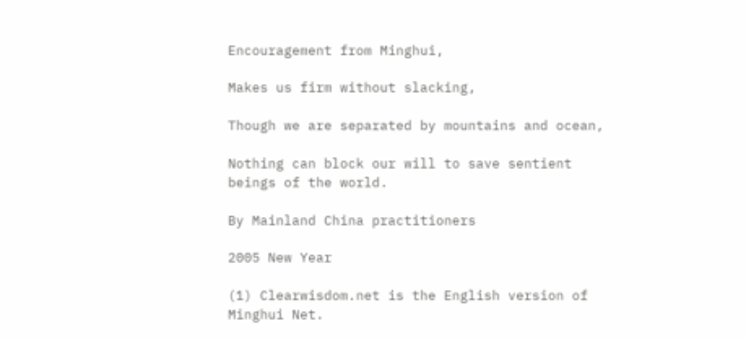Encouragement from Minghui,

Makes us firm without slacking,

Though we are separated by mountains and ocean,

Nothing can block our will to save sentient beings of the world.

By Mainland China practitioners

2005 New Year

(1) Clearwisdom.net is the English version of Minghui Net.